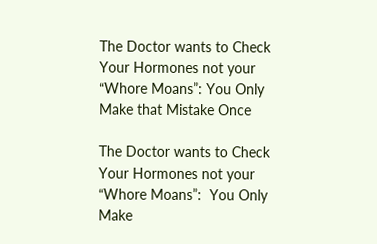The Doctor wants to Check Your Hormones not your “Whore Moans”: You Only Make that Mistake Once

The Doctor wants to Check Your Hormones not your “Whore Moans”:  You Only Make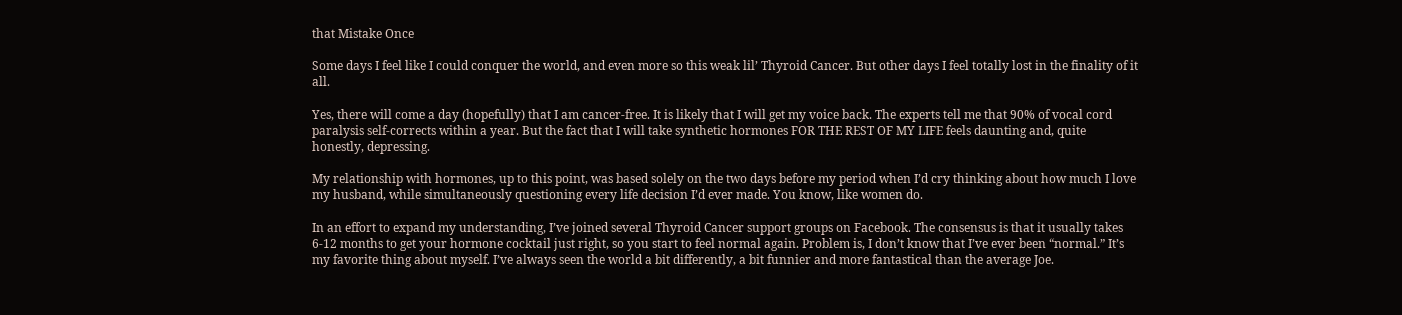that Mistake Once

Some days I feel like I could conquer the world, and even more so this weak lil’ Thyroid Cancer. But other days I feel totally lost in the finality of it all.

Yes, there will come a day (hopefully) that I am cancer-free. It is likely that I will get my voice back. The experts tell me that 90% of vocal cord paralysis self-corrects within a year. But the fact that I will take synthetic hormones FOR THE REST OF MY LIFE feels daunting and, quite honestly, depressing.

My relationship with hormones, up to this point, was based solely on the two days before my period when I’d cry thinking about how much I love my husband, while simultaneously questioning every life decision I’d ever made. You know, like women do.

In an effort to expand my understanding, I’ve joined several Thyroid Cancer support groups on Facebook. The consensus is that it usually takes 6-12 months to get your hormone cocktail just right, so you start to feel normal again. Problem is, I don’t know that I’ve ever been “normal.” It’s my favorite thing about myself. I’ve always seen the world a bit differently, a bit funnier and more fantastical than the average Joe.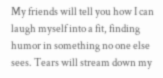My friends will tell you how I can laugh myself into a fit, finding humor in something no one else sees. Tears will stream down my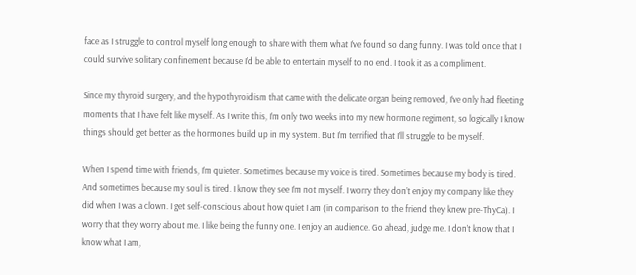face as I struggle to control myself long enough to share with them what I’ve found so dang funny. I was told once that I could survive solitary confinement because I’d be able to entertain myself to no end. I took it as a compliment.

Since my thyroid surgery, and the hypothyroidism that came with the delicate organ being removed, I’ve only had fleeting moments that I have felt like myself. As I write this, I’m only two weeks into my new hormone regiment, so logically I know things should get better as the hormones build up in my system. But I’m terrified that I’ll struggle to be myself.

When I spend time with friends, I’m quieter. Sometimes because my voice is tired. Sometimes because my body is tired. And sometimes because my soul is tired. I know they see I’m not myself. I worry they don’t enjoy my company like they did when I was a clown. I get self-conscious about how quiet I am (in comparison to the friend they knew pre-ThyCa). I worry that they worry about me. I like being the funny one. I enjoy an audience. Go ahead, judge me. I don’t know that I know what I am,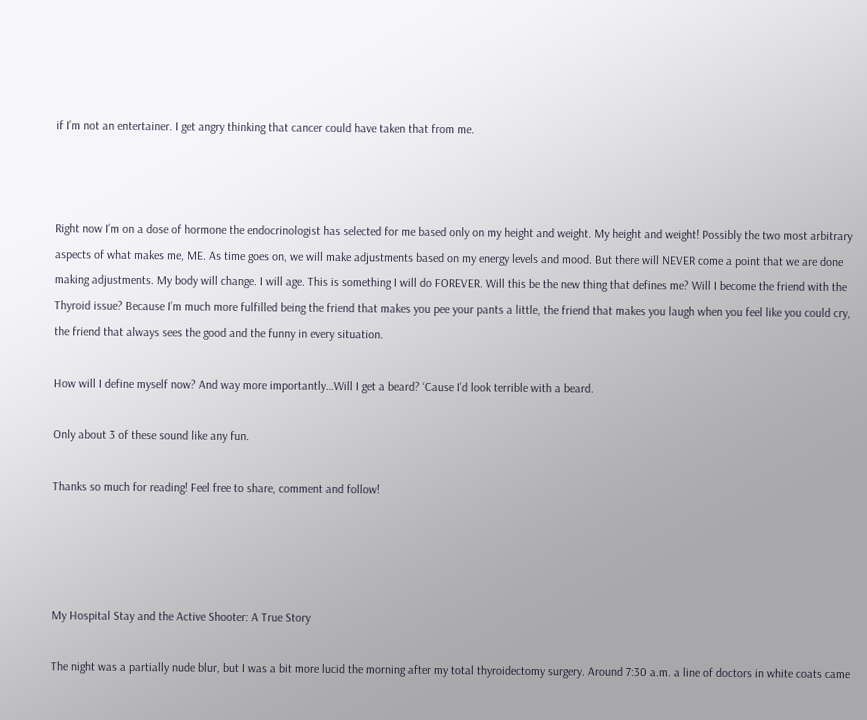if I’m not an entertainer. I get angry thinking that cancer could have taken that from me.



Right now I’m on a dose of hormone the endocrinologist has selected for me based only on my height and weight. My height and weight! Possibly the two most arbitrary aspects of what makes me, ME. As time goes on, we will make adjustments based on my energy levels and mood. But there will NEVER come a point that we are done making adjustments. My body will change. I will age. This is something I will do FOREVER. Will this be the new thing that defines me? Will I become the friend with the Thyroid issue? Because I’m much more fulfilled being the friend that makes you pee your pants a little, the friend that makes you laugh when you feel like you could cry, the friend that always sees the good and the funny in every situation.

How will I define myself now? And way more importantly…Will I get a beard? ‘Cause I’d look terrible with a beard.

Only about 3 of these sound like any fun.

Thanks so much for reading! Feel free to share, comment and follow!




My Hospital Stay and the Active Shooter: A True Story

The night was a partially nude blur, but I was a bit more lucid the morning after my total thyroidectomy surgery. Around 7:30 a.m. a line of doctors in white coats came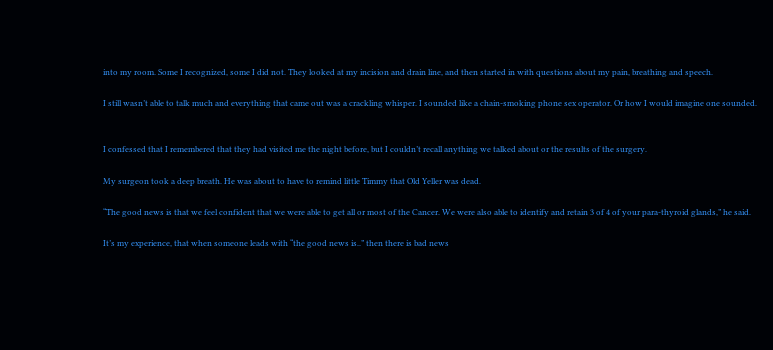into my room. Some I recognized, some I did not. They looked at my incision and drain line, and then started in with questions about my pain, breathing and speech.

I still wasn’t able to talk much and everything that came out was a crackling whisper. I sounded like a chain-smoking phone sex operator. Or how I would imagine one sounded.


I confessed that I remembered that they had visited me the night before, but I couldn’t recall anything we talked about or the results of the surgery.

My surgeon took a deep breath. He was about to have to remind little Timmy that Old Yeller was dead.

“The good news is that we feel confident that we were able to get all or most of the Cancer. We were also able to identify and retain 3 of 4 of your para-thyroid glands,” he said.

It’s my experience, that when someone leads with “the good news is..” then there is bad news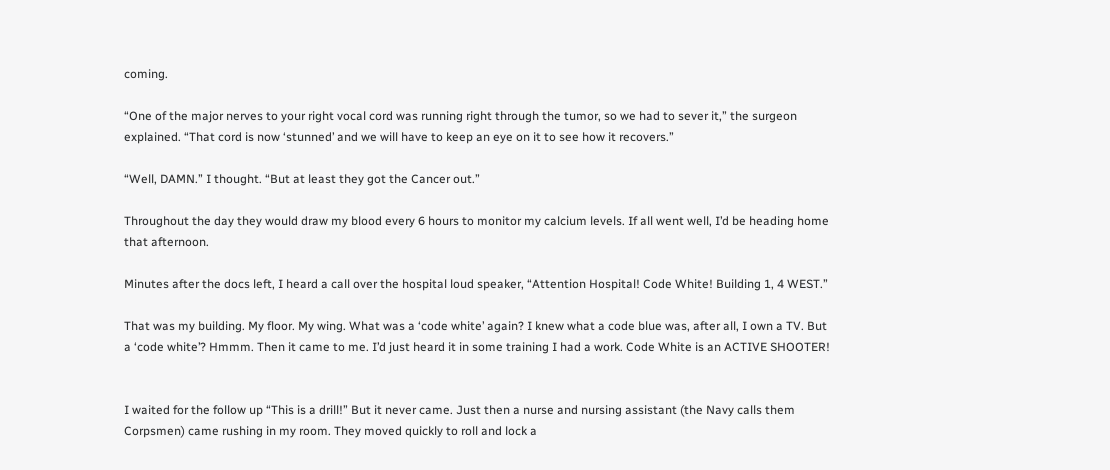coming.

“One of the major nerves to your right vocal cord was running right through the tumor, so we had to sever it,” the surgeon explained. “That cord is now ‘stunned’ and we will have to keep an eye on it to see how it recovers.”

“Well, DAMN.” I thought. “But at least they got the Cancer out.”

Throughout the day they would draw my blood every 6 hours to monitor my calcium levels. If all went well, I’d be heading home that afternoon.

Minutes after the docs left, I heard a call over the hospital loud speaker, “Attention Hospital! Code White! Building 1, 4 WEST.”

That was my building. My floor. My wing. What was a ‘code white’ again? I knew what a code blue was, after all, I own a TV. But a ‘code white’? Hmmm. Then it came to me. I’d just heard it in some training I had a work. Code White is an ACTIVE SHOOTER!


I waited for the follow up “This is a drill!” But it never came. Just then a nurse and nursing assistant (the Navy calls them Corpsmen) came rushing in my room. They moved quickly to roll and lock a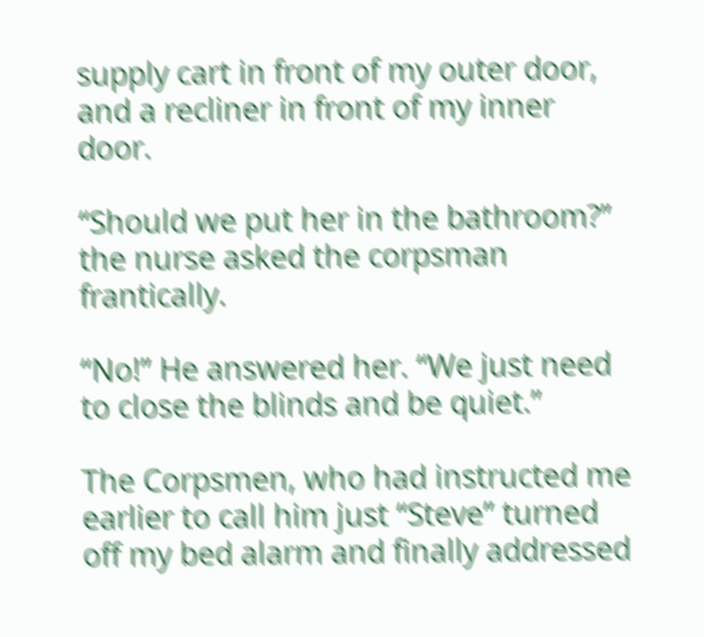supply cart in front of my outer door, and a recliner in front of my inner door.

“Should we put her in the bathroom?” the nurse asked the corpsman frantically.

“No!” He answered her. “We just need to close the blinds and be quiet.”

The Corpsmen, who had instructed me earlier to call him just “Steve” turned off my bed alarm and finally addressed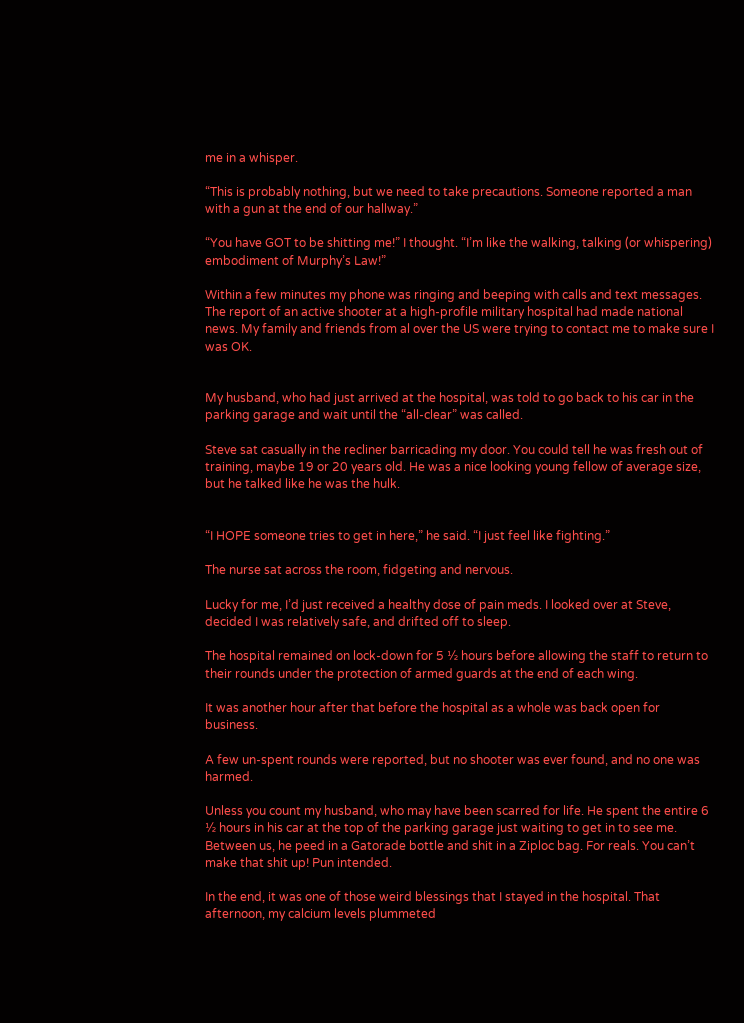me in a whisper.

“This is probably nothing, but we need to take precautions. Someone reported a man with a gun at the end of our hallway.”

“You have GOT to be shitting me!” I thought. “I’m like the walking, talking (or whispering) embodiment of Murphy’s Law!”

Within a few minutes my phone was ringing and beeping with calls and text messages. The report of an active shooter at a high-profile military hospital had made national news. My family and friends from al over the US were trying to contact me to make sure I was OK.


My husband, who had just arrived at the hospital, was told to go back to his car in the parking garage and wait until the “all-clear” was called.

Steve sat casually in the recliner barricading my door. You could tell he was fresh out of training, maybe 19 or 20 years old. He was a nice looking young fellow of average size, but he talked like he was the hulk.


“I HOPE someone tries to get in here,” he said. “I just feel like fighting.”

The nurse sat across the room, fidgeting and nervous.

Lucky for me, I’d just received a healthy dose of pain meds. I looked over at Steve, decided I was relatively safe, and drifted off to sleep.

The hospital remained on lock-down for 5 ½ hours before allowing the staff to return to their rounds under the protection of armed guards at the end of each wing.

It was another hour after that before the hospital as a whole was back open for business.

A few un-spent rounds were reported, but no shooter was ever found, and no one was harmed.

Unless you count my husband, who may have been scarred for life. He spent the entire 6 ½ hours in his car at the top of the parking garage just waiting to get in to see me. Between us, he peed in a Gatorade bottle and shit in a Ziploc bag. For reals. You can’t make that shit up! Pun intended.

In the end, it was one of those weird blessings that I stayed in the hospital. That afternoon, my calcium levels plummeted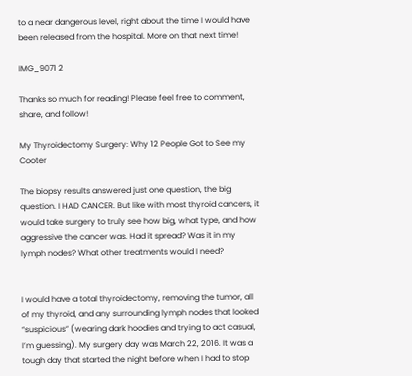to a near dangerous level, right about the time I would have been released from the hospital. More on that next time!

IMG_9071 2

Thanks so much for reading! Please feel free to comment, share, and follow!

My Thyroidectomy Surgery: Why 12 People Got to See my Cooter

The biopsy results answered just one question, the big question. I HAD CANCER. But like with most thyroid cancers, it would take surgery to truly see how big, what type, and how aggressive the cancer was. Had it spread? Was it in my lymph nodes? What other treatments would I need?


I would have a total thyroidectomy, removing the tumor, all of my thyroid, and any surrounding lymph nodes that looked “suspicious” (wearing dark hoodies and trying to act casual, I’m guessing). My surgery day was March 22, 2016. It was a tough day that started the night before when I had to stop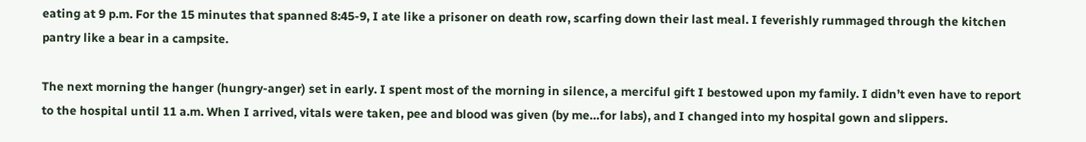eating at 9 p.m. For the 15 minutes that spanned 8:45-9, I ate like a prisoner on death row, scarfing down their last meal. I feverishly rummaged through the kitchen pantry like a bear in a campsite.

The next morning the hanger (hungry-anger) set in early. I spent most of the morning in silence, a merciful gift I bestowed upon my family. I didn’t even have to report to the hospital until 11 a.m. When I arrived, vitals were taken, pee and blood was given (by me…for labs), and I changed into my hospital gown and slippers.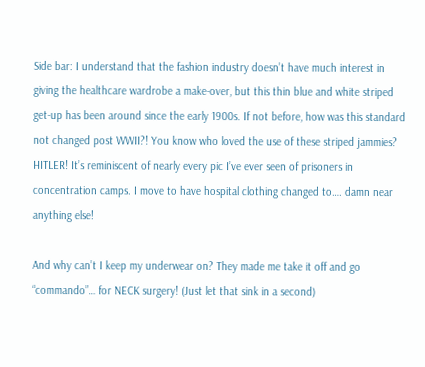Side bar: I understand that the fashion industry doesn’t have much interest in giving the healthcare wardrobe a make-over, but this thin blue and white striped get-up has been around since the early 1900s. If not before, how was this standard not changed post WWII?! You know who loved the use of these striped jammies? HITLER! It’s reminiscent of nearly every pic I’ve ever seen of prisoners in concentration camps. I move to have hospital clothing changed to…. damn near anything else!

And why can’t I keep my underwear on? They made me take it off and go “commando”… for NECK surgery! (Just let that sink in a second)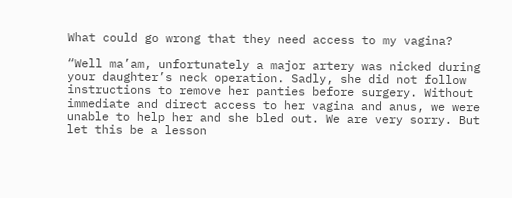What could go wrong that they need access to my vagina?

“Well ma’am, unfortunately a major artery was nicked during your daughter’s neck operation. Sadly, she did not follow instructions to remove her panties before surgery. Without immediate and direct access to her vagina and anus, we were unable to help her and she bled out. We are very sorry. But let this be a lesson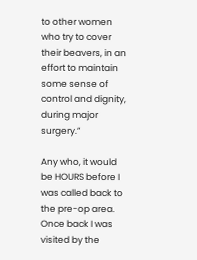to other women who try to cover their beavers, in an effort to maintain some sense of control and dignity, during major surgery.”

Any who, it would be HOURS before I was called back to the pre-op area. Once back I was visited by the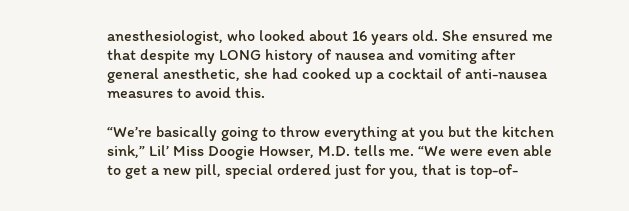anesthesiologist, who looked about 16 years old. She ensured me that despite my LONG history of nausea and vomiting after general anesthetic, she had cooked up a cocktail of anti-nausea measures to avoid this.

“We’re basically going to throw everything at you but the kitchen sink,” Lil’ Miss Doogie Howser, M.D. tells me. “We were even able to get a new pill, special ordered just for you, that is top-of-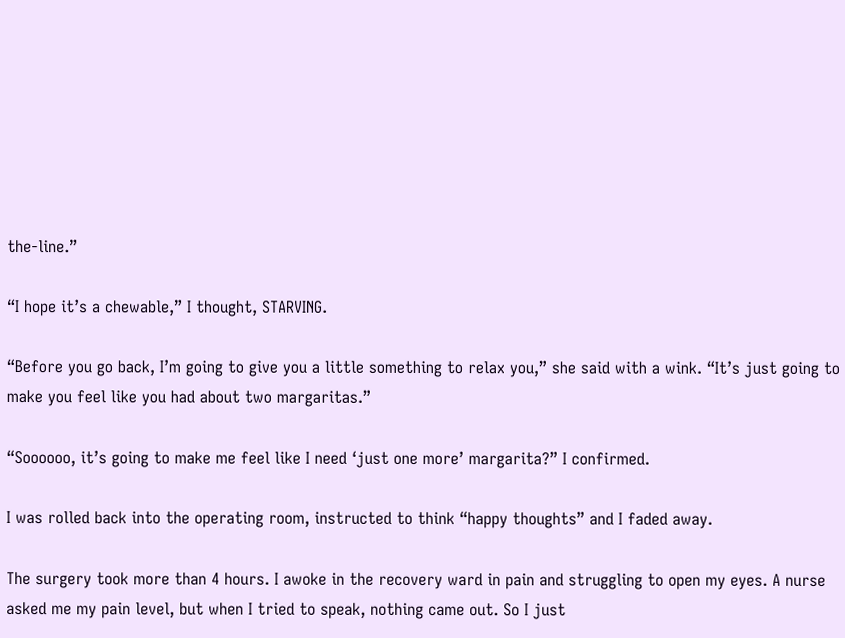the-line.”

“I hope it’s a chewable,” I thought, STARVING.

“Before you go back, I’m going to give you a little something to relax you,” she said with a wink. “It’s just going to make you feel like you had about two margaritas.”

“Soooooo, it’s going to make me feel like I need ‘just one more’ margarita?” I confirmed.

I was rolled back into the operating room, instructed to think “happy thoughts” and I faded away.

The surgery took more than 4 hours. I awoke in the recovery ward in pain and struggling to open my eyes. A nurse asked me my pain level, but when I tried to speak, nothing came out. So I just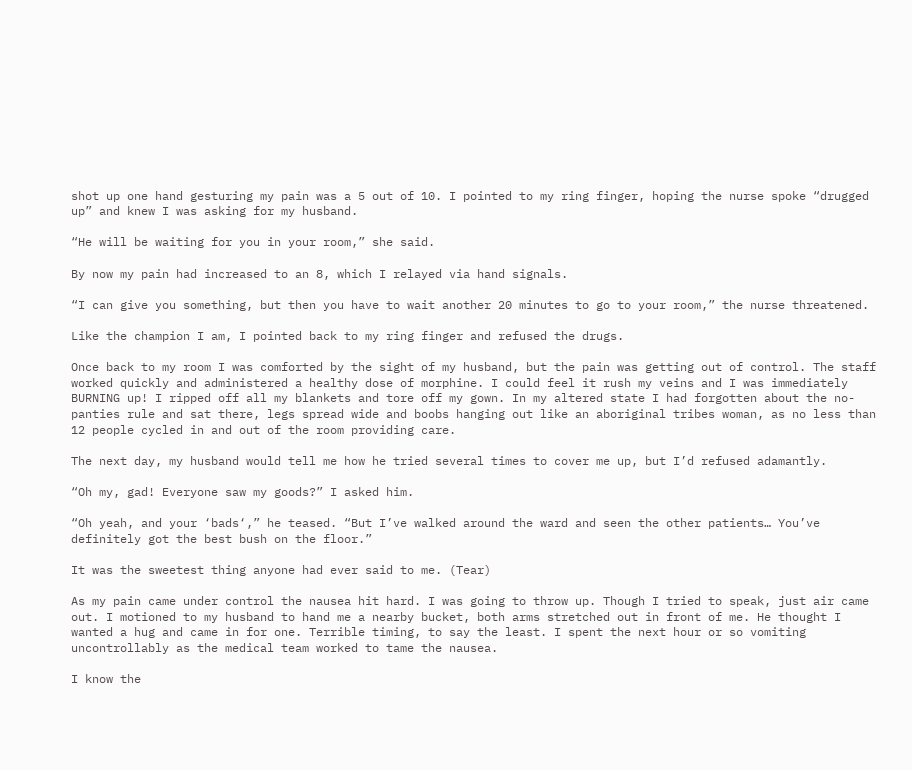shot up one hand gesturing my pain was a 5 out of 10. I pointed to my ring finger, hoping the nurse spoke “drugged up” and knew I was asking for my husband.

“He will be waiting for you in your room,” she said.

By now my pain had increased to an 8, which I relayed via hand signals.

“I can give you something, but then you have to wait another 20 minutes to go to your room,” the nurse threatened.

Like the champion I am, I pointed back to my ring finger and refused the drugs.

Once back to my room I was comforted by the sight of my husband, but the pain was getting out of control. The staff worked quickly and administered a healthy dose of morphine. I could feel it rush my veins and I was immediately BURNING up! I ripped off all my blankets and tore off my gown. In my altered state I had forgotten about the no-panties rule and sat there, legs spread wide and boobs hanging out like an aboriginal tribes woman, as no less than 12 people cycled in and out of the room providing care.

The next day, my husband would tell me how he tried several times to cover me up, but I’d refused adamantly.

“Oh my, gad! Everyone saw my goods?” I asked him.

“Oh yeah, and your ‘bads‘,” he teased. “But I’ve walked around the ward and seen the other patients… You’ve definitely got the best bush on the floor.”

It was the sweetest thing anyone had ever said to me. (Tear)

As my pain came under control the nausea hit hard. I was going to throw up. Though I tried to speak, just air came out. I motioned to my husband to hand me a nearby bucket, both arms stretched out in front of me. He thought I wanted a hug and came in for one. Terrible timing, to say the least. I spent the next hour or so vomiting uncontrollably as the medical team worked to tame the nausea.

I know the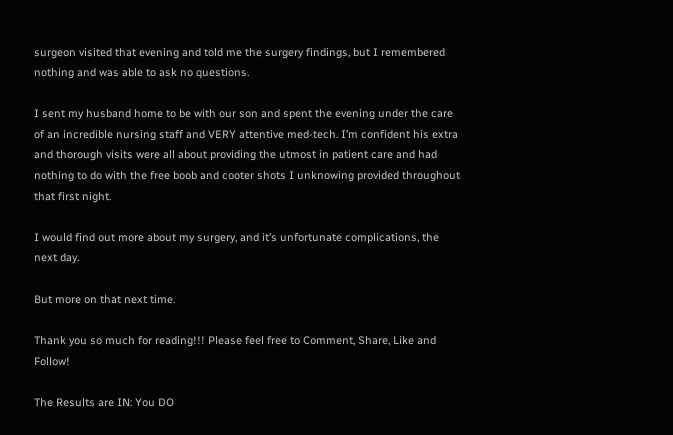surgeon visited that evening and told me the surgery findings, but I remembered nothing and was able to ask no questions.

I sent my husband home to be with our son and spent the evening under the care of an incredible nursing staff and VERY attentive med-tech. I’m confident his extra and thorough visits were all about providing the utmost in patient care and had nothing to do with the free boob and cooter shots I unknowing provided throughout that first night.

I would find out more about my surgery, and it’s unfortunate complications, the next day.

But more on that next time.

Thank you so much for reading!!! Please feel free to Comment, Share, Like and Follow!

The Results are IN: You DO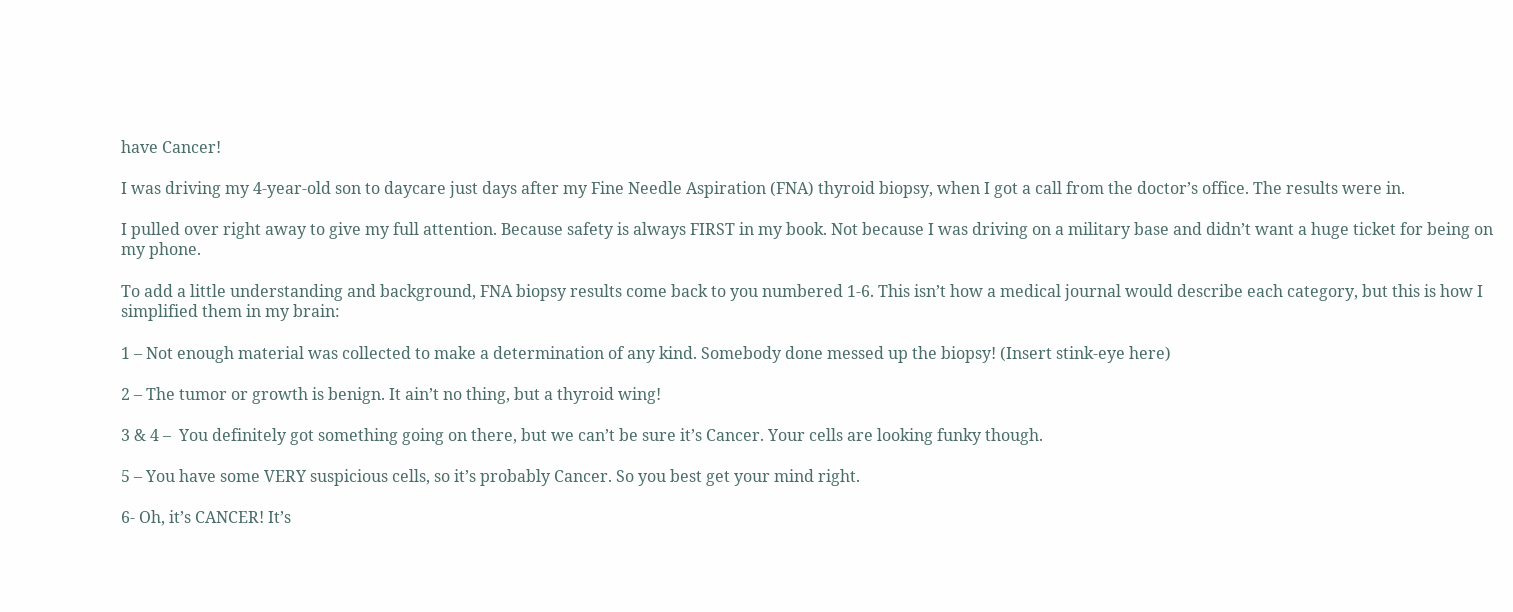have Cancer!

I was driving my 4-year-old son to daycare just days after my Fine Needle Aspiration (FNA) thyroid biopsy, when I got a call from the doctor’s office. The results were in.

I pulled over right away to give my full attention. Because safety is always FIRST in my book. Not because I was driving on a military base and didn’t want a huge ticket for being on my phone.

To add a little understanding and background, FNA biopsy results come back to you numbered 1-6. This isn’t how a medical journal would describe each category, but this is how I simplified them in my brain:

1 – Not enough material was collected to make a determination of any kind. Somebody done messed up the biopsy! (Insert stink-eye here)

2 – The tumor or growth is benign. It ain’t no thing, but a thyroid wing!

3 & 4 –  You definitely got something going on there, but we can’t be sure it’s Cancer. Your cells are looking funky though.

5 – You have some VERY suspicious cells, so it’s probably Cancer. So you best get your mind right.

6- Oh, it’s CANCER! It’s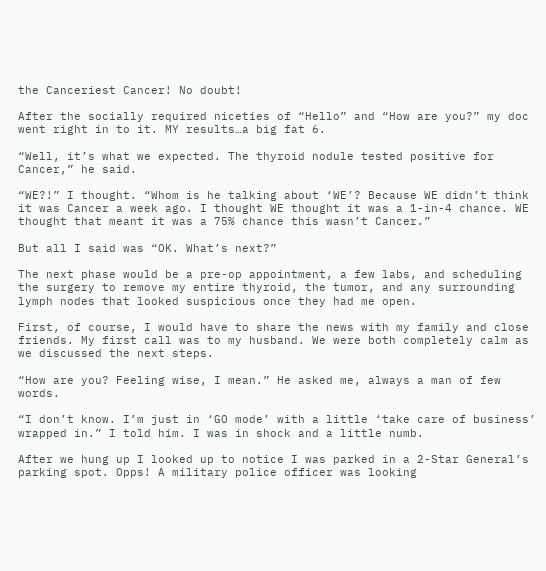the Canceriest Cancer! No doubt!

After the socially required niceties of “Hello” and “How are you?” my doc went right in to it. MY results…a big fat 6.

“Well, it’s what we expected. The thyroid nodule tested positive for Cancer,” he said.

“WE?!” I thought. “Whom is he talking about ‘WE’? Because WE didn’t think it was Cancer a week ago. I thought WE thought it was a 1-in-4 chance. WE thought that meant it was a 75% chance this wasn’t Cancer.”

But all I said was “OK. What’s next?”

The next phase would be a pre-op appointment, a few labs, and scheduling the surgery to remove my entire thyroid, the tumor, and any surrounding lymph nodes that looked suspicious once they had me open.

First, of course, I would have to share the news with my family and close friends. My first call was to my husband. We were both completely calm as we discussed the next steps.

“How are you? Feeling wise, I mean.” He asked me, always a man of few words.

“I don’t know. I’m just in ‘GO mode’ with a little ‘take care of business’ wrapped in.” I told him. I was in shock and a little numb.

After we hung up I looked up to notice I was parked in a 2-Star General’s parking spot. Opps! A military police officer was looking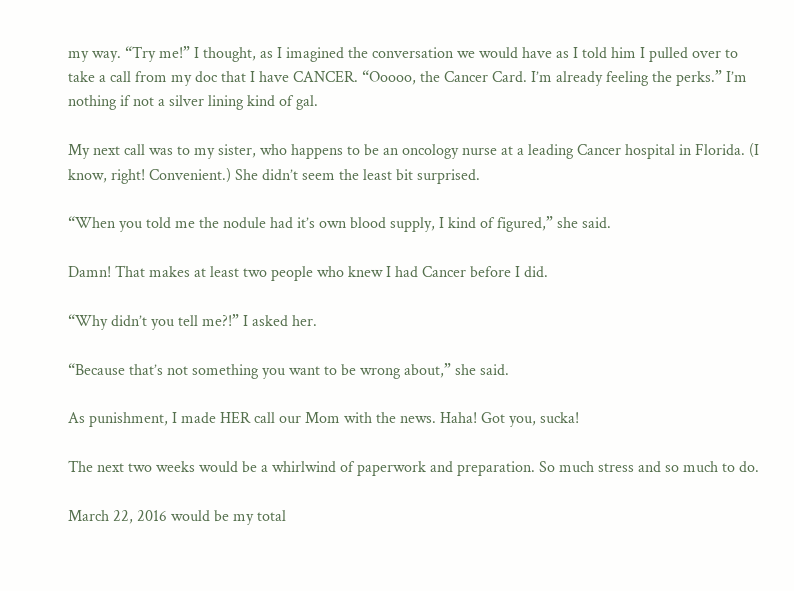my way. “Try me!” I thought, as I imagined the conversation we would have as I told him I pulled over to take a call from my doc that I have CANCER. “Ooooo, the Cancer Card. I’m already feeling the perks.” I’m nothing if not a silver lining kind of gal.

My next call was to my sister, who happens to be an oncology nurse at a leading Cancer hospital in Florida. (I know, right! Convenient.) She didn’t seem the least bit surprised.

“When you told me the nodule had it’s own blood supply, I kind of figured,” she said.

Damn! That makes at least two people who knew I had Cancer before I did.

“Why didn’t you tell me?!” I asked her.

“Because that’s not something you want to be wrong about,” she said.

As punishment, I made HER call our Mom with the news. Haha! Got you, sucka!

The next two weeks would be a whirlwind of paperwork and preparation. So much stress and so much to do.

March 22, 2016 would be my total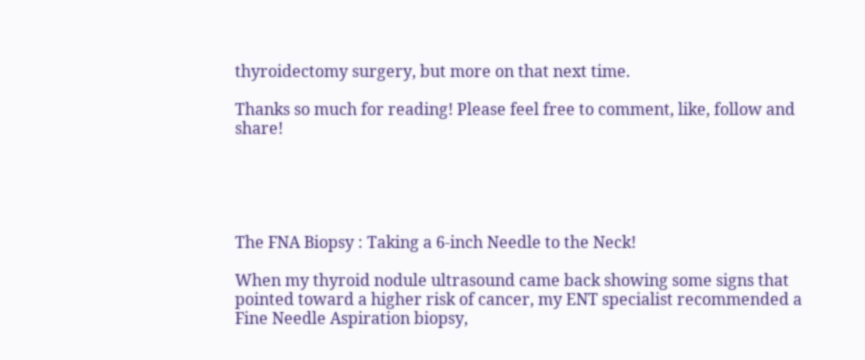thyroidectomy surgery, but more on that next time.

Thanks so much for reading! Please feel free to comment, like, follow and share!





The FNA Biopsy : Taking a 6-inch Needle to the Neck!

When my thyroid nodule ultrasound came back showing some signs that pointed toward a higher risk of cancer, my ENT specialist recommended a Fine Needle Aspiration biopsy,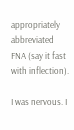appropriately abbreviated FNA (say it fast with inflection).

I was nervous. I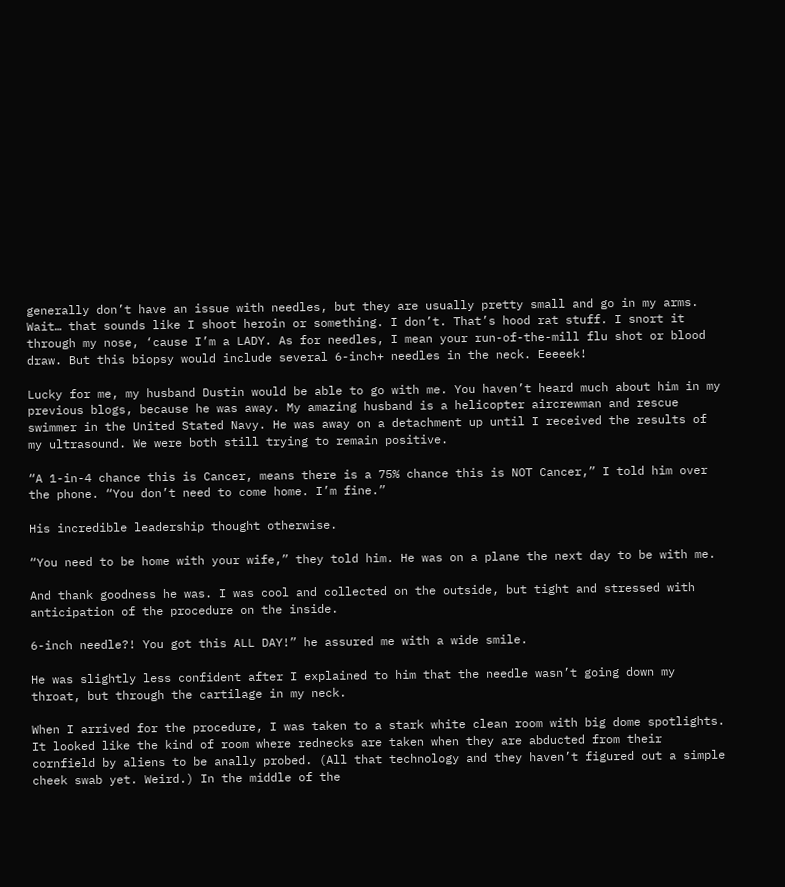generally don’t have an issue with needles, but they are usually pretty small and go in my arms. Wait… that sounds like I shoot heroin or something. I don’t. That’s hood rat stuff. I snort it through my nose, ‘cause I’m a LADY. As for needles, I mean your run-of-the-mill flu shot or blood draw. But this biopsy would include several 6-inch+ needles in the neck. Eeeeek!

Lucky for me, my husband Dustin would be able to go with me. You haven’t heard much about him in my previous blogs, because he was away. My amazing husband is a helicopter aircrewman and rescue swimmer in the United Stated Navy. He was away on a detachment up until I received the results of my ultrasound. We were both still trying to remain positive.

“A 1-in-4 chance this is Cancer, means there is a 75% chance this is NOT Cancer,” I told him over the phone. “You don’t need to come home. I’m fine.”

His incredible leadership thought otherwise.

“You need to be home with your wife,” they told him. He was on a plane the next day to be with me.

And thank goodness he was. I was cool and collected on the outside, but tight and stressed with anticipation of the procedure on the inside.

6-inch needle?! You got this ALL DAY!” he assured me with a wide smile.

He was slightly less confident after I explained to him that the needle wasn’t going down my throat, but through the cartilage in my neck.

When I arrived for the procedure, I was taken to a stark white clean room with big dome spotlights. It looked like the kind of room where rednecks are taken when they are abducted from their cornfield by aliens to be anally probed. (All that technology and they haven’t figured out a simple cheek swab yet. Weird.) In the middle of the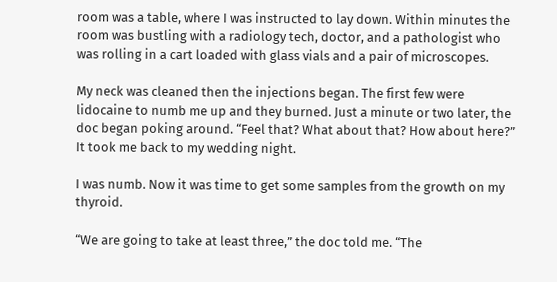room was a table, where I was instructed to lay down. Within minutes the room was bustling with a radiology tech, doctor, and a pathologist who was rolling in a cart loaded with glass vials and a pair of microscopes.

My neck was cleaned then the injections began. The first few were lidocaine to numb me up and they burned. Just a minute or two later, the doc began poking around. “Feel that? What about that? How about here?” It took me back to my wedding night.

I was numb. Now it was time to get some samples from the growth on my thyroid.

“We are going to take at least three,” the doc told me. “The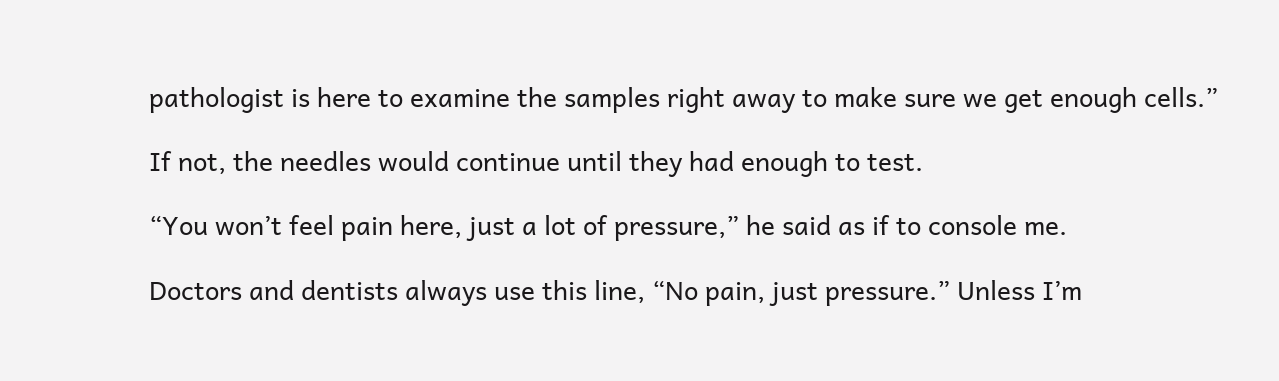pathologist is here to examine the samples right away to make sure we get enough cells.”

If not, the needles would continue until they had enough to test.

“You won’t feel pain here, just a lot of pressure,” he said as if to console me.

Doctors and dentists always use this line, “No pain, just pressure.” Unless I’m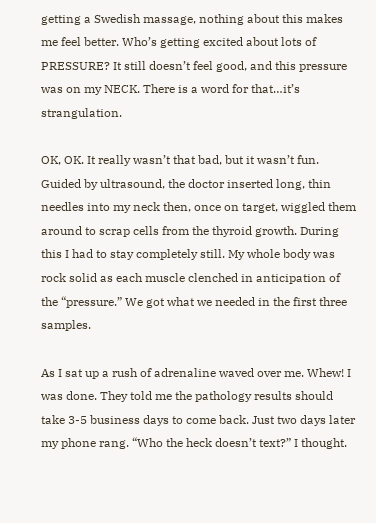getting a Swedish massage, nothing about this makes me feel better. Who’s getting excited about lots of PRESSURE? It still doesn’t feel good, and this pressure was on my NECK. There is a word for that…it’s strangulation.

OK, OK. It really wasn’t that bad, but it wasn’t fun. Guided by ultrasound, the doctor inserted long, thin needles into my neck then, once on target, wiggled them around to scrap cells from the thyroid growth. During this I had to stay completely still. My whole body was rock solid as each muscle clenched in anticipation of the “pressure.” We got what we needed in the first three samples.

As I sat up a rush of adrenaline waved over me. Whew! I was done. They told me the pathology results should take 3-5 business days to come back. Just two days later my phone rang. “Who the heck doesn’t text?” I thought.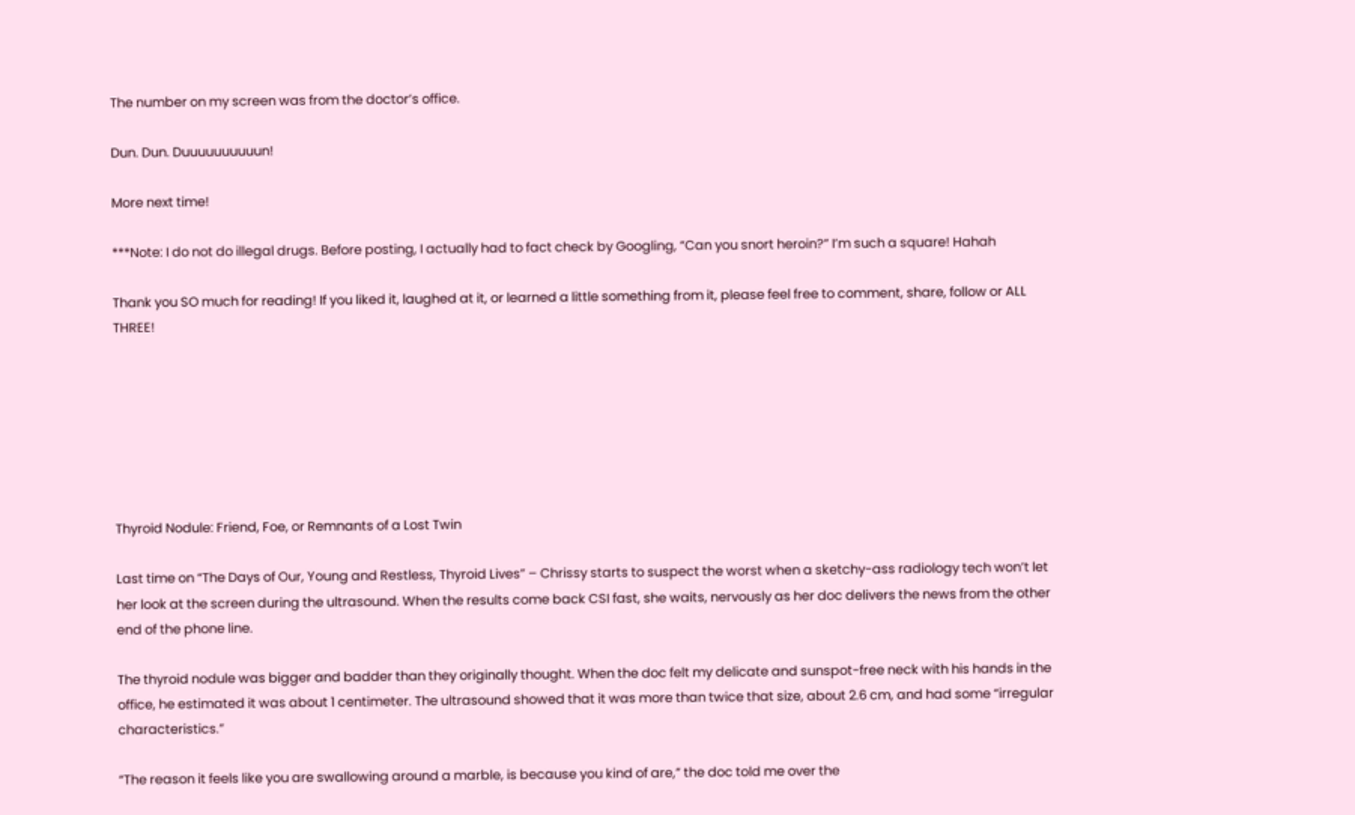The number on my screen was from the doctor’s office.

Dun. Dun. Duuuuuuuuuun!

More next time!

***Note: I do not do illegal drugs. Before posting, I actually had to fact check by Googling, “Can you snort heroin?” I’m such a square! Hahah

Thank you SO much for reading! If you liked it, laughed at it, or learned a little something from it, please feel free to comment, share, follow or ALL THREE!







Thyroid Nodule: Friend, Foe, or Remnants of a Lost Twin

Last time on “The Days of Our, Young and Restless, Thyroid Lives” – Chrissy starts to suspect the worst when a sketchy-ass radiology tech won’t let her look at the screen during the ultrasound. When the results come back CSI fast, she waits, nervously as her doc delivers the news from the other end of the phone line.

The thyroid nodule was bigger and badder than they originally thought. When the doc felt my delicate and sunspot-free neck with his hands in the office, he estimated it was about 1 centimeter. The ultrasound showed that it was more than twice that size, about 2.6 cm, and had some “irregular characteristics.”

“The reason it feels like you are swallowing around a marble, is because you kind of are,” the doc told me over the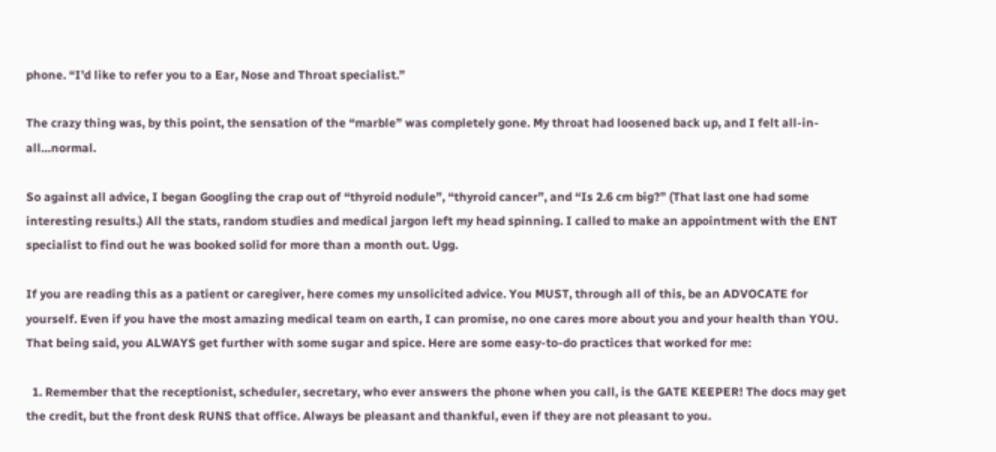phone. “I’d like to refer you to a Ear, Nose and Throat specialist.”

The crazy thing was, by this point, the sensation of the “marble” was completely gone. My throat had loosened back up, and I felt all-in-all…normal.

So against all advice, I began Googling the crap out of “thyroid nodule”, “thyroid cancer”, and “Is 2.6 cm big?” (That last one had some interesting results.) All the stats, random studies and medical jargon left my head spinning. I called to make an appointment with the ENT specialist to find out he was booked solid for more than a month out. Ugg.

If you are reading this as a patient or caregiver, here comes my unsolicited advice. You MUST, through all of this, be an ADVOCATE for yourself. Even if you have the most amazing medical team on earth, I can promise, no one cares more about you and your health than YOU. That being said, you ALWAYS get further with some sugar and spice. Here are some easy-to-do practices that worked for me:

  1. Remember that the receptionist, scheduler, secretary, who ever answers the phone when you call, is the GATE KEEPER! The docs may get the credit, but the front desk RUNS that office. Always be pleasant and thankful, even if they are not pleasant to you.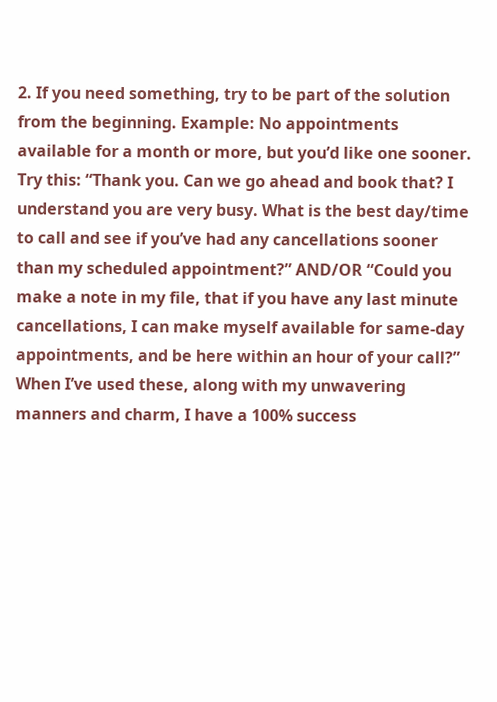2. If you need something, try to be part of the solution from the beginning. Example: No appointments available for a month or more, but you’d like one sooner. Try this: “Thank you. Can we go ahead and book that? I understand you are very busy. What is the best day/time to call and see if you’ve had any cancellations sooner than my scheduled appointment?” AND/OR “Could you make a note in my file, that if you have any last minute cancellations, I can make myself available for same-day appointments, and be here within an hour of your call?” When I’ve used these, along with my unwavering manners and charm, I have a 100% success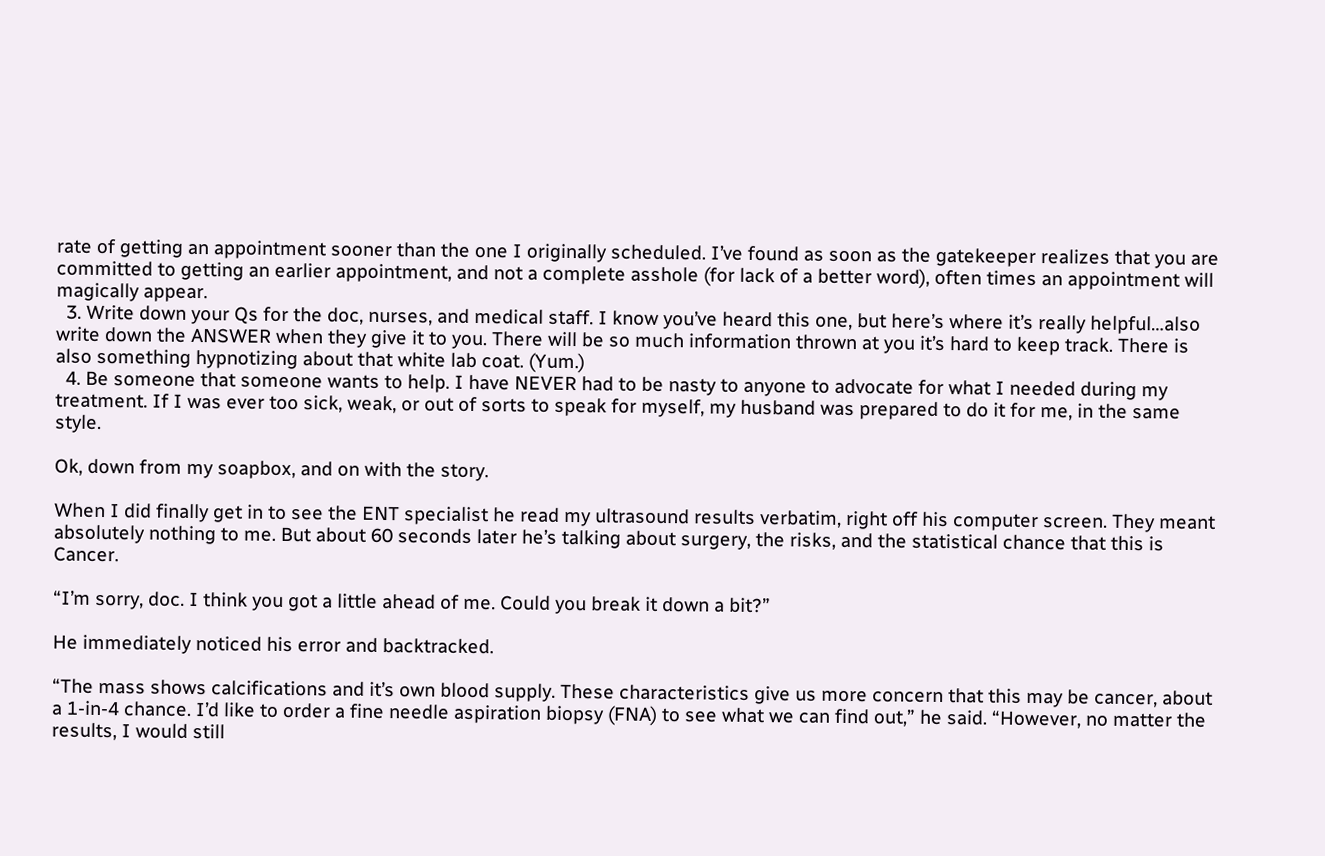rate of getting an appointment sooner than the one I originally scheduled. I’ve found as soon as the gatekeeper realizes that you are committed to getting an earlier appointment, and not a complete asshole (for lack of a better word), often times an appointment will magically appear.
  3. Write down your Qs for the doc, nurses, and medical staff. I know you’ve heard this one, but here’s where it’s really helpful…also write down the ANSWER when they give it to you. There will be so much information thrown at you it’s hard to keep track. There is also something hypnotizing about that white lab coat. (Yum.)
  4. Be someone that someone wants to help. I have NEVER had to be nasty to anyone to advocate for what I needed during my treatment. If I was ever too sick, weak, or out of sorts to speak for myself, my husband was prepared to do it for me, in the same style.

Ok, down from my soapbox, and on with the story.

When I did finally get in to see the ENT specialist he read my ultrasound results verbatim, right off his computer screen. They meant absolutely nothing to me. But about 60 seconds later he’s talking about surgery, the risks, and the statistical chance that this is Cancer.

“I’m sorry, doc. I think you got a little ahead of me. Could you break it down a bit?”

He immediately noticed his error and backtracked.

“The mass shows calcifications and it’s own blood supply. These characteristics give us more concern that this may be cancer, about a 1-in-4 chance. I’d like to order a fine needle aspiration biopsy (FNA) to see what we can find out,” he said. “However, no matter the results, I would still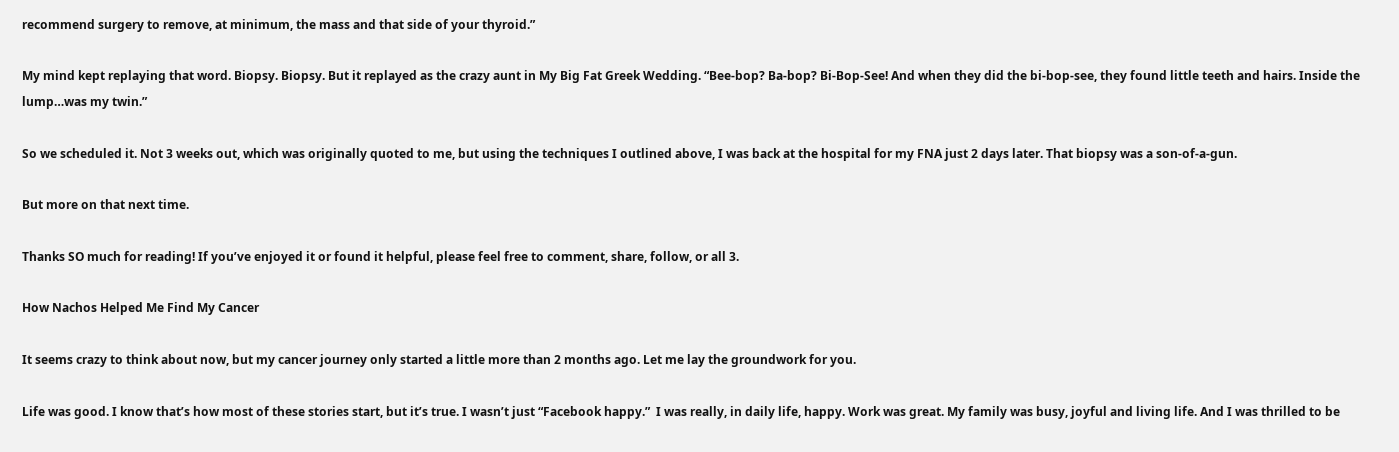recommend surgery to remove, at minimum, the mass and that side of your thyroid.”

My mind kept replaying that word. Biopsy. Biopsy. But it replayed as the crazy aunt in My Big Fat Greek Wedding. “Bee-bop? Ba-bop? Bi-Bop-See! And when they did the bi-bop-see, they found little teeth and hairs. Inside the lump…was my twin.”

So we scheduled it. Not 3 weeks out, which was originally quoted to me, but using the techniques I outlined above, I was back at the hospital for my FNA just 2 days later. That biopsy was a son-of-a-gun.

But more on that next time.

Thanks SO much for reading! If you’ve enjoyed it or found it helpful, please feel free to comment, share, follow, or all 3.

How Nachos Helped Me Find My Cancer

It seems crazy to think about now, but my cancer journey only started a little more than 2 months ago. Let me lay the groundwork for you.

Life was good. I know that’s how most of these stories start, but it’s true. I wasn’t just “Facebook happy.”  I was really, in daily life, happy. Work was great. My family was busy, joyful and living life. And I was thrilled to be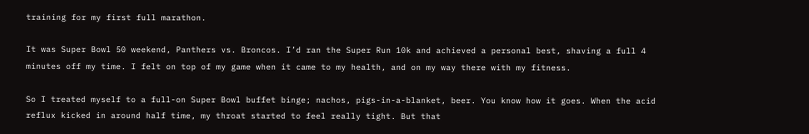training for my first full marathon.

It was Super Bowl 50 weekend, Panthers vs. Broncos. I’d ran the Super Run 10k and achieved a personal best, shaving a full 4 minutes off my time. I felt on top of my game when it came to my health, and on my way there with my fitness.

So I treated myself to a full-on Super Bowl buffet binge; nachos, pigs-in-a-blanket, beer. You know how it goes. When the acid reflux kicked in around half time, my throat started to feel really tight. But that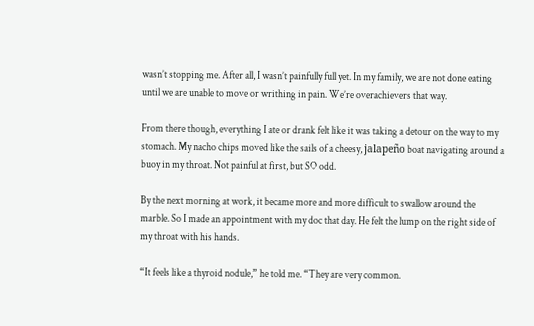wasn’t stopping me. After all, I wasn’t painfully full yet. In my family, we are not done eating until we are unable to move or writhing in pain. We’re overachievers that way.

From there though, everything I ate or drank felt like it was taking a detour on the way to my stomach. My nacho chips moved like the sails of a cheesy, jalapeño boat navigating around a buoy in my throat. Not painful at first, but SO odd.

By the next morning at work, it became more and more difficult to swallow around the marble. So I made an appointment with my doc that day. He felt the lump on the right side of my throat with his hands.

“It feels like a thyroid nodule,” he told me. “They are very common.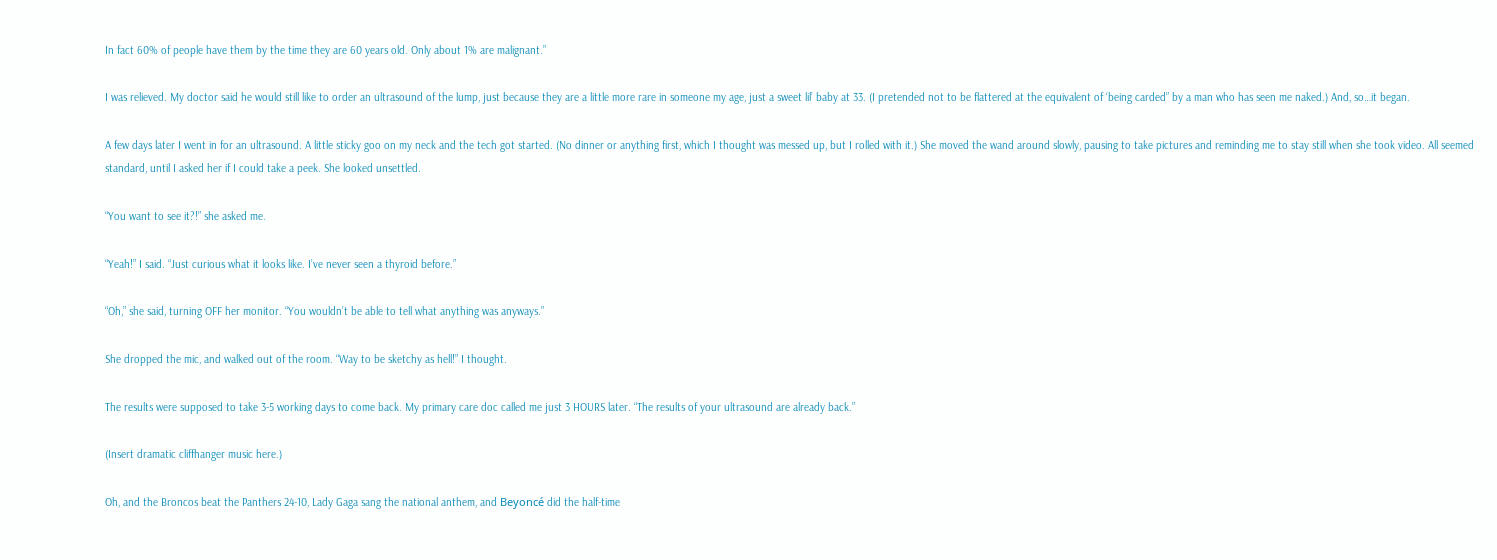In fact 60% of people have them by the time they are 60 years old. Only about 1% are malignant.”

I was relieved. My doctor said he would still like to order an ultrasound of the lump, just because they are a little more rare in someone my age, just a sweet lil’ baby at 33. (I pretended not to be flattered at the equivalent of ‘being carded” by a man who has seen me naked.) And, so…it began.

A few days later I went in for an ultrasound. A little sticky goo on my neck and the tech got started. (No dinner or anything first, which I thought was messed up, but I rolled with it.) She moved the wand around slowly, pausing to take pictures and reminding me to stay still when she took video. All seemed standard, until I asked her if I could take a peek. She looked unsettled.

“You want to see it?!” she asked me.

“Yeah!” I said. “Just curious what it looks like. I’ve never seen a thyroid before.”

“Oh,” she said, turning OFF her monitor. “You wouldn’t be able to tell what anything was anyways.”

She dropped the mic, and walked out of the room. “Way to be sketchy as hell!” I thought.

The results were supposed to take 3-5 working days to come back. My primary care doc called me just 3 HOURS later. “The results of your ultrasound are already back.”

(Insert dramatic cliffhanger music here.)

Oh, and the Broncos beat the Panthers 24-10, Lady Gaga sang the national anthem, and Beyoncé did the half-time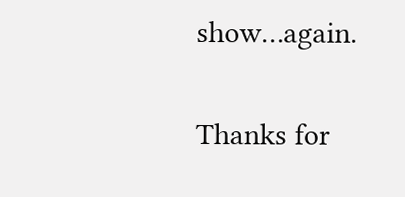show…again.

Thanks for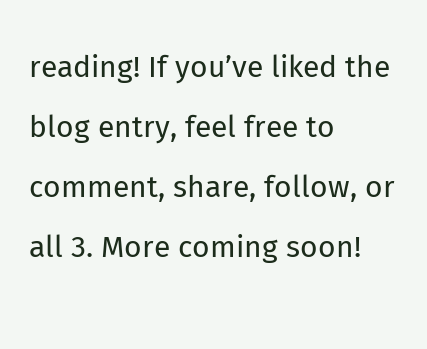reading! If you’ve liked the blog entry, feel free to comment, share, follow, or all 3. More coming soon!